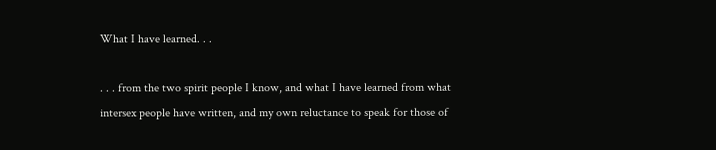What I have learned. . .

. . . from the two spirit people I know, and what I have learned from what intersex people have written, and my own reluctance to speak for those of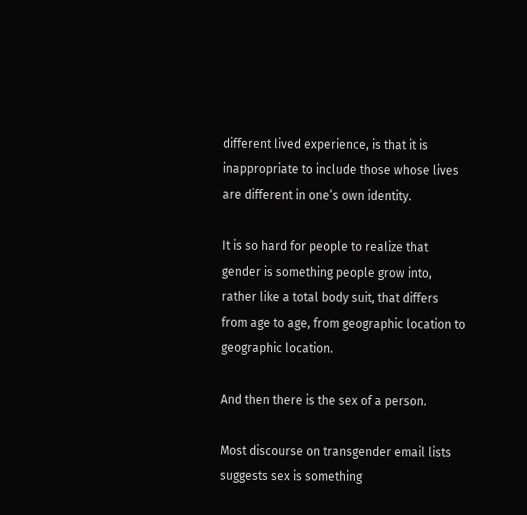different lived experience, is that it is inappropriate to include those whose lives are different in one’s own identity.

It is so hard for people to realize that gender is something people grow into, rather like a total body suit, that differs from age to age, from geographic location to geographic location.

And then there is the sex of a person.

Most discourse on transgender email lists suggests sex is something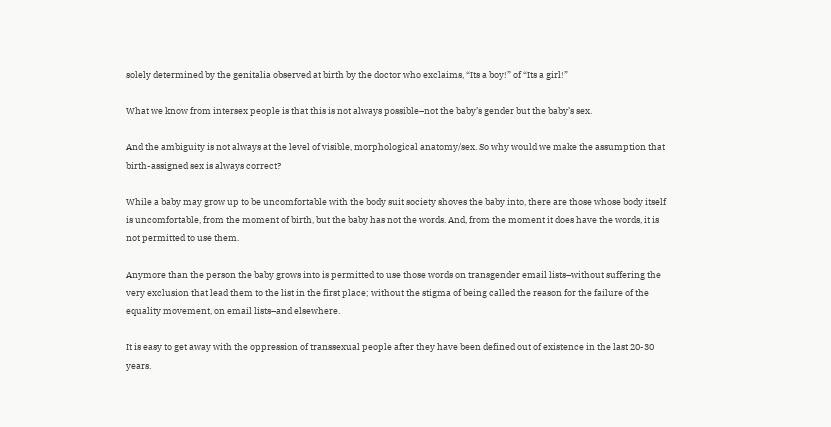solely determined by the genitalia observed at birth by the doctor who exclaims, “Its a boy!” of “Its a girl!”

What we know from intersex people is that this is not always possible–not the baby’s gender but the baby’s sex.

And the ambiguity is not always at the level of visible, morphological anatomy/sex. So why would we make the assumption that birth-assigned sex is always correct?

While a baby may grow up to be uncomfortable with the body suit society shoves the baby into, there are those whose body itself is uncomfortable, from the moment of birth, but the baby has not the words. And, from the moment it does have the words, it is not permitted to use them.

Anymore than the person the baby grows into is permitted to use those words on transgender email lists–without suffering the very exclusion that lead them to the list in the first place; without the stigma of being called the reason for the failure of the equality movement, on email lists–and elsewhere.

It is easy to get away with the oppression of transsexual people after they have been defined out of existence in the last 20-30 years.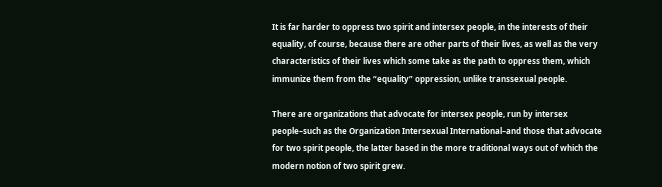It is far harder to oppress two spirit and intersex people, in the interests of their equality, of course, because there are other parts of their lives, as well as the very characteristics of their lives which some take as the path to oppress them, which immunize them from the “equality” oppression, unlike transsexual people.

There are organizations that advocate for intersex people, run by intersex people–such as the Organization Intersexual International–and those that advocate for two spirit people, the latter based in the more traditional ways out of which the modern notion of two spirit grew.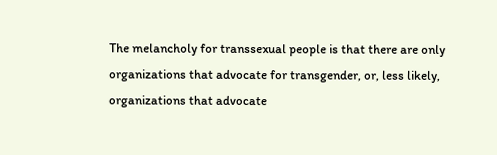The melancholy for transsexual people is that there are only organizations that advocate for transgender, or, less likely, organizations that advocate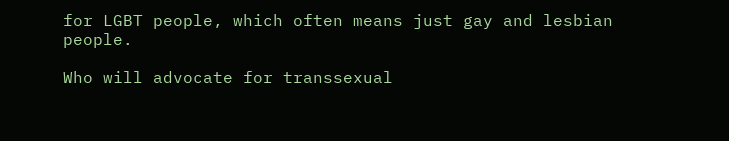for LGBT people, which often means just gay and lesbian people.

Who will advocate for transsexual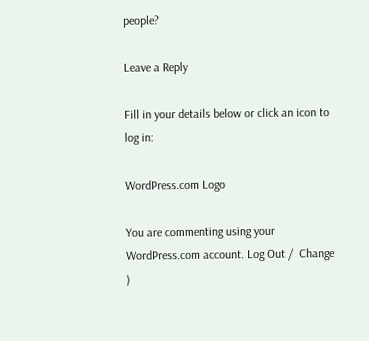people?

Leave a Reply

Fill in your details below or click an icon to log in:

WordPress.com Logo

You are commenting using your WordPress.com account. Log Out /  Change )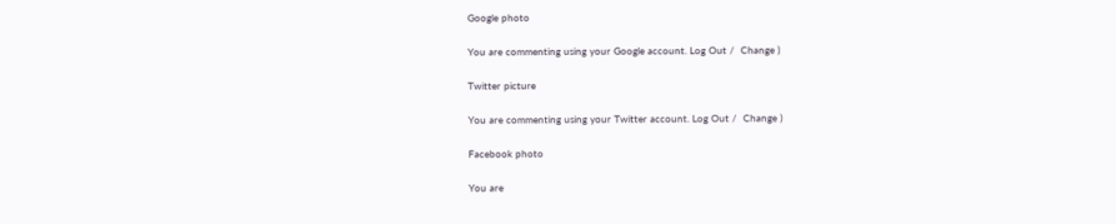Google photo

You are commenting using your Google account. Log Out /  Change )

Twitter picture

You are commenting using your Twitter account. Log Out /  Change )

Facebook photo

You are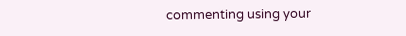commenting using your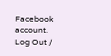Facebook account. Log Out /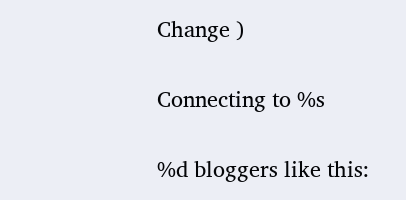Change )

Connecting to %s

%d bloggers like this: